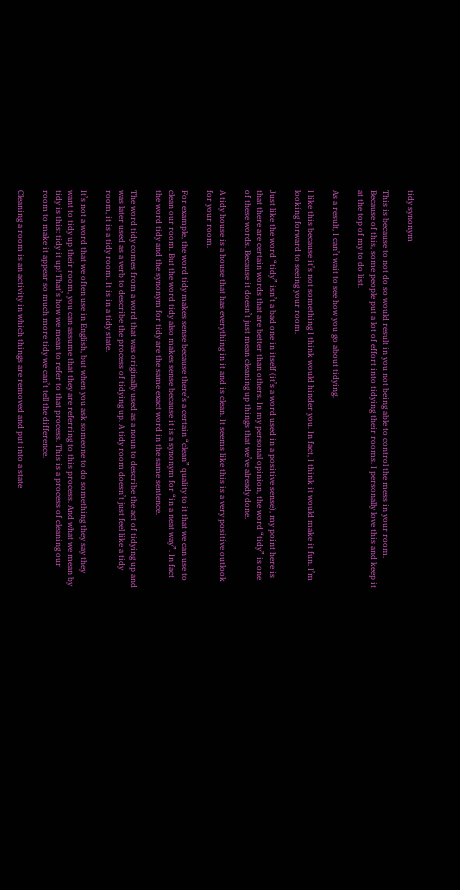tidy synonym

This is because to not do so would result in you not being able to control the mess in your room. Because of this, some people put a lot of effort into tidying their rooms. I personally love this and keep it at the top of my to do list.

As a result, I can’t wait to see how you go about tidying.

I like this because it’s not something I think would hinder you. In fact, I think it would make it fun. I’m looking forward to seeing your room.

Just like the word “tidy” isn’t a bad one in itself (it’s a word used in a positive sense), my point here is that there are certain words that are better than others. In my personal opinion, the word “tidy” is one of these words. Because it doesn’t just mean cleaning up things that we’ve already done.

A tidy house is a house that has everything in it and is clean. It seems like this is a very positive outlook for your room.

For example, the word tidy makes sense because there’s a certain “clean” quality to it that we can use to clean our room. But the word tidy also makes sense because it is a synonym for “in a neat way”. In fact the word tidy and the synonym for tidy are the same exact word in the same sentence.

The word tidy comes from a word that was originally used as a noun to describe the act of tidying up and was later used as a verb to describe the process of tidying up. A tidy room doesn’t just feel like a tidy room, it is a tidy room. It is in a tidy state.

It’s not a word that we often use in English, but when you ask someone to do something they say they want to tidy up their room, you can assume that they are referring to this process. And what we mean by tidy is this: tidy it up! That’s how we mean to refer to that process. This is a process of cleaning our room to make it appear so much more tidy we can’t tell the difference.

Cleaning a room is an activity in which things are removed and put into a state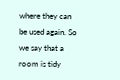where they can be used again. So we say that a room is tidy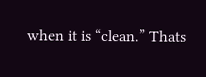when it is “clean.” Thats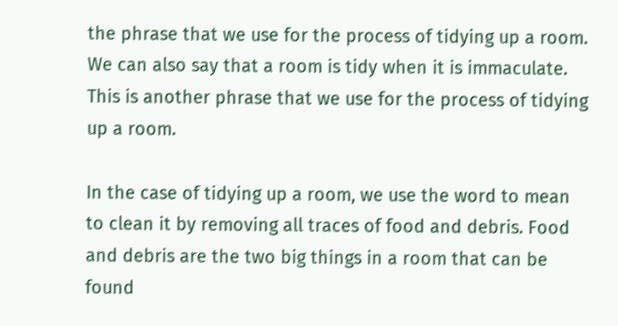the phrase that we use for the process of tidying up a room. We can also say that a room is tidy when it is immaculate. This is another phrase that we use for the process of tidying up a room.

In the case of tidying up a room, we use the word to mean to clean it by removing all traces of food and debris. Food and debris are the two big things in a room that can be found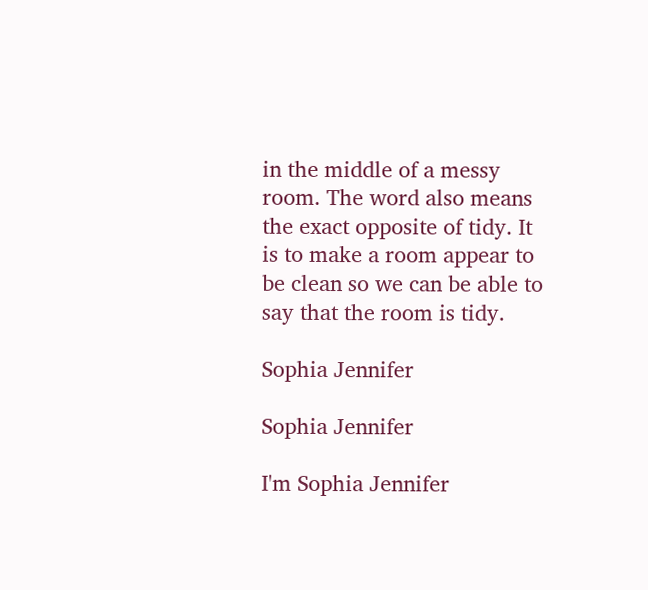in the middle of a messy room. The word also means the exact opposite of tidy. It is to make a room appear to be clean so we can be able to say that the room is tidy.

Sophia Jennifer

Sophia Jennifer

I'm Sophia Jennifer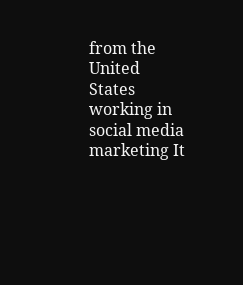from the United States working in social media marketing It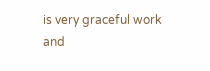is very graceful work and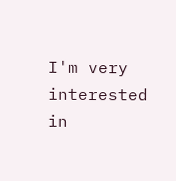I'm very interested in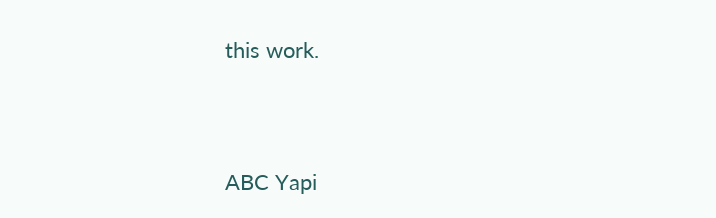this work.




ABC Yapi